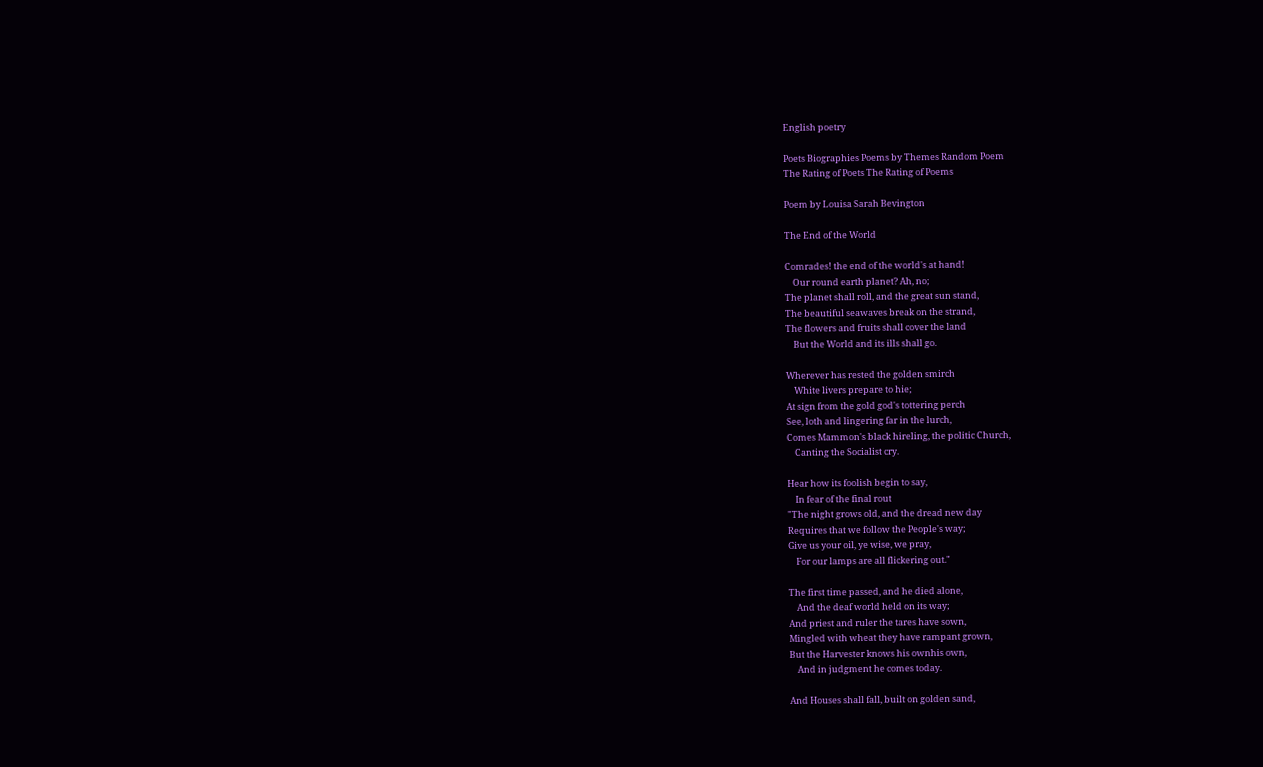English poetry

Poets Biographies Poems by Themes Random Poem
The Rating of Poets The Rating of Poems

Poem by Louisa Sarah Bevington

The End of the World

Comrades! the end of the world's at hand!
    Our round earth planet? Ah, no;
The planet shall roll, and the great sun stand,
The beautiful seawaves break on the strand,
The flowers and fruits shall cover the land
    But the World and its ills shall go.

Wherever has rested the golden smirch
    White livers prepare to hie;
At sign from the gold god's tottering perch
See, loth and lingering far in the lurch,
Comes Mammon's black hireling, the politic Church,
    Canting the Socialist cry.

Hear how its foolish begin to say,
    In fear of the final rout
"The night grows old, and the dread new day
Requires that we follow the People's way;
Give us your oil, ye wise, we pray,
    For our lamps are all flickering out."

The first time passed, and he died alone,
    And the deaf world held on its way;
And priest and ruler the tares have sown,
Mingled with wheat they have rampant grown,
But the Harvester knows his ownhis own,
    And in judgment he comes today.

And Houses shall fall, built on golden sand,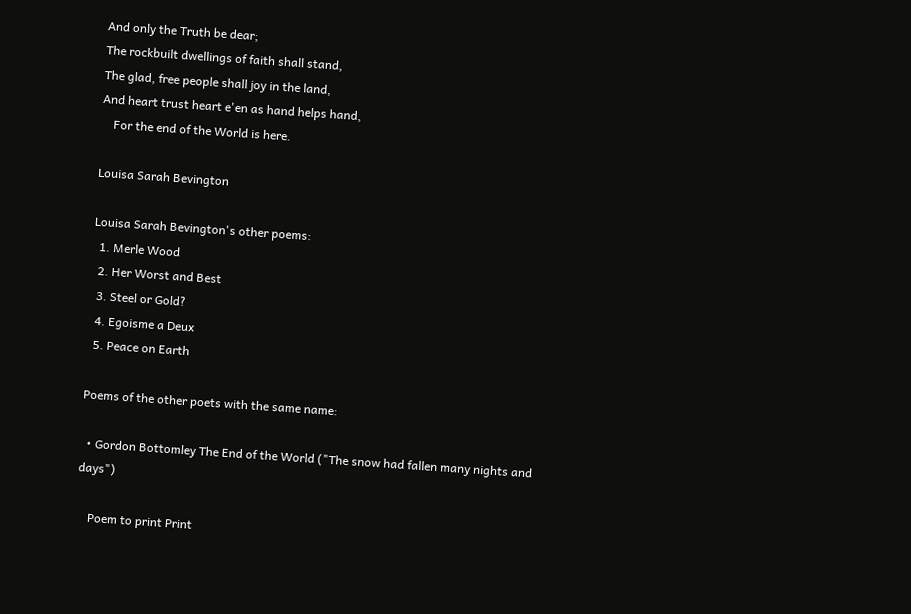And only the Truth be dear;
The rockbuilt dwellings of faith shall stand,
The glad, free people shall joy in the land,
And heart trust heart e'en as hand helps hand,
    For the end of the World is here.

Louisa Sarah Bevington

Louisa Sarah Bevington's other poems:
  1. Merle Wood
  2. Her Worst and Best
  3. Steel or Gold?
  4. Egoisme a Deux
  5. Peace on Earth

Poems of the other poets with the same name:

  • Gordon Bottomley The End of the World ("The snow had fallen many nights and days")

    Poem to print Print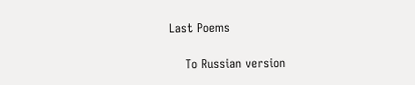Last Poems

    To Russian version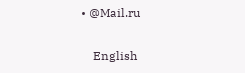• @Mail.ru

    English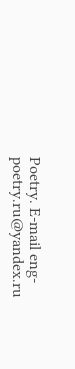Poetry. E-mail eng-poetry.ru@yandex.ru